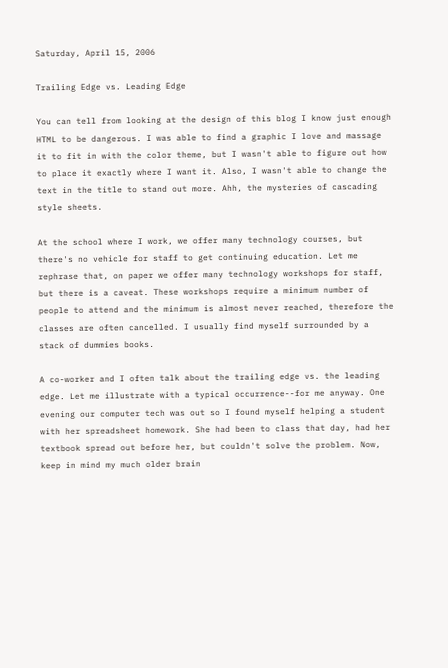Saturday, April 15, 2006

Trailing Edge vs. Leading Edge

You can tell from looking at the design of this blog I know just enough HTML to be dangerous. I was able to find a graphic I love and massage it to fit in with the color theme, but I wasn't able to figure out how to place it exactly where I want it. Also, I wasn't able to change the text in the title to stand out more. Ahh, the mysteries of cascading style sheets.

At the school where I work, we offer many technology courses, but there's no vehicle for staff to get continuing education. Let me rephrase that, on paper we offer many technology workshops for staff, but there is a caveat. These workshops require a minimum number of people to attend and the minimum is almost never reached, therefore the classes are often cancelled. I usually find myself surrounded by a stack of dummies books.

A co-worker and I often talk about the trailing edge vs. the leading edge. Let me illustrate with a typical occurrence--for me anyway. One evening our computer tech was out so I found myself helping a student with her spreadsheet homework. She had been to class that day, had her textbook spread out before her, but couldn't solve the problem. Now, keep in mind my much older brain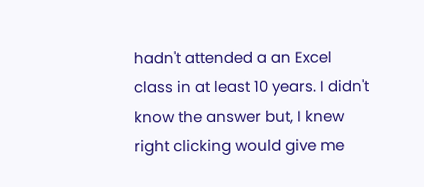hadn't attended a an Excel class in at least 10 years. I didn't know the answer but, I knew right clicking would give me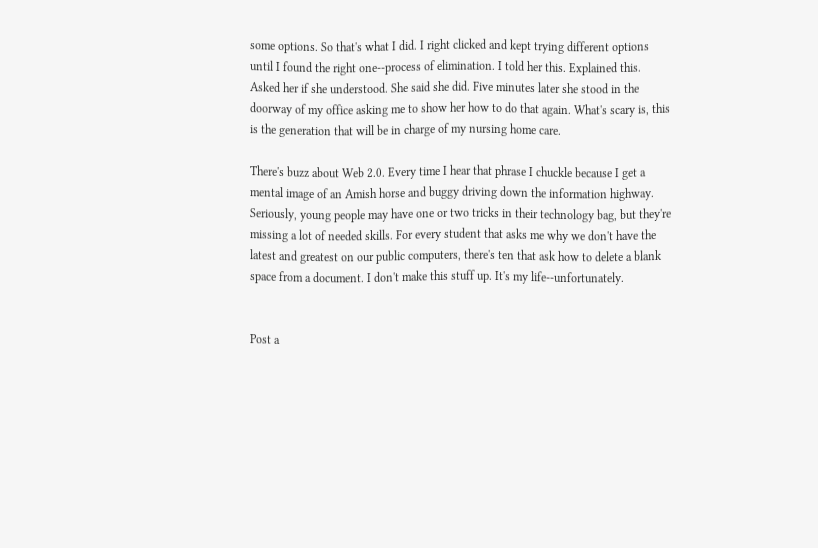some options. So that's what I did. I right clicked and kept trying different options until I found the right one--process of elimination. I told her this. Explained this. Asked her if she understood. She said she did. Five minutes later she stood in the doorway of my office asking me to show her how to do that again. What's scary is, this is the generation that will be in charge of my nursing home care.

There's buzz about Web 2.0. Every time I hear that phrase I chuckle because I get a mental image of an Amish horse and buggy driving down the information highway. Seriously, young people may have one or two tricks in their technology bag, but they're missing a lot of needed skills. For every student that asks me why we don't have the latest and greatest on our public computers, there's ten that ask how to delete a blank space from a document. I don't make this stuff up. It's my life--unfortunately.


Post a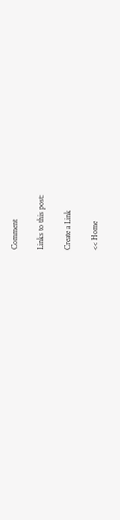Comment

Links to this post:

Create a Link

<< Home